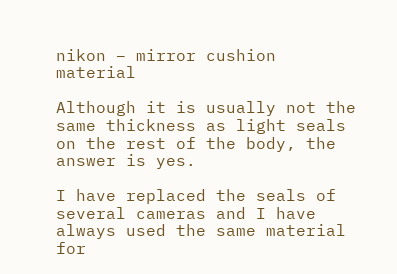nikon – mirror cushion material

Although it is usually not the same thickness as light seals on the rest of the body, the answer is yes.

I have replaced the seals of several cameras and I have always used the same material for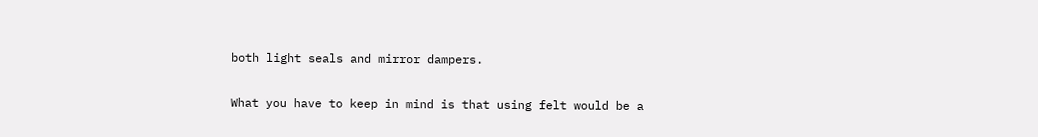both light seals and mirror dampers.

What you have to keep in mind is that using felt would be a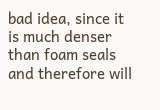bad idea, since it is much denser than foam seals and therefore will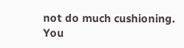not do much cushioning. You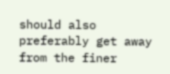should also preferably get away from the finer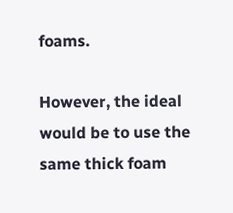foams.

However, the ideal would be to use the same thick foam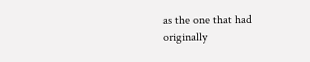as the one that had originally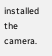installed the camera.